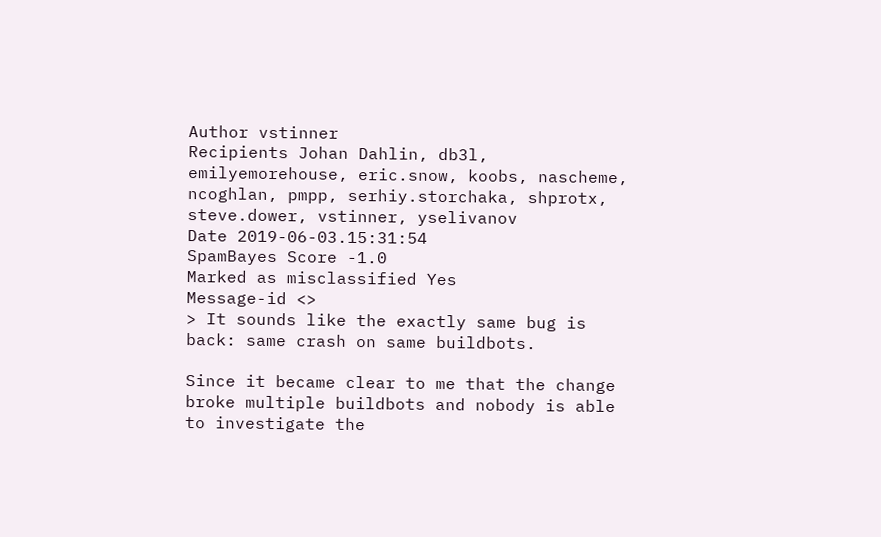Author vstinner
Recipients Johan Dahlin, db3l, emilyemorehouse, eric.snow, koobs, nascheme, ncoghlan, pmpp, serhiy.storchaka, shprotx, steve.dower, vstinner, yselivanov
Date 2019-06-03.15:31:54
SpamBayes Score -1.0
Marked as misclassified Yes
Message-id <>
> It sounds like the exactly same bug is back: same crash on same buildbots.

Since it became clear to me that the change broke multiple buildbots and nobody is able to investigate the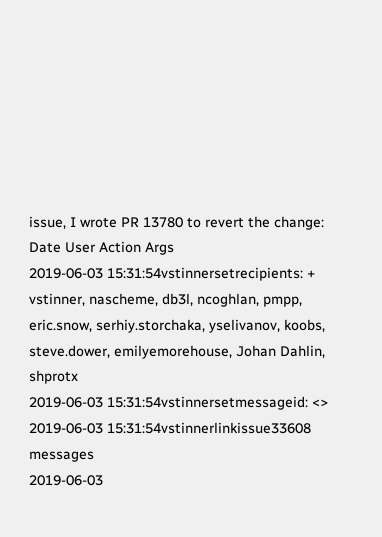issue, I wrote PR 13780 to revert the change:
Date User Action Args
2019-06-03 15:31:54vstinnersetrecipients: + vstinner, nascheme, db3l, ncoghlan, pmpp, eric.snow, serhiy.storchaka, yselivanov, koobs, steve.dower, emilyemorehouse, Johan Dahlin, shprotx
2019-06-03 15:31:54vstinnersetmessageid: <>
2019-06-03 15:31:54vstinnerlinkissue33608 messages
2019-06-03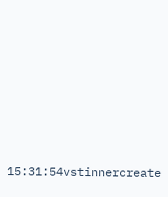15:31:54vstinnercreate